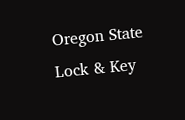Oregon State Lock & Key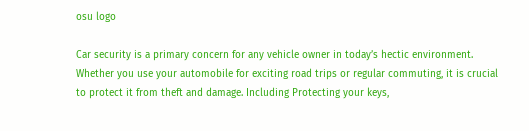osu logo

Car security is a primary concern for any vehicle owner in today’s hectic environment. Whether you use your automobile for exciting road trips or regular commuting, it is crucial to protect it from theft and damage. Including Protecting your keys,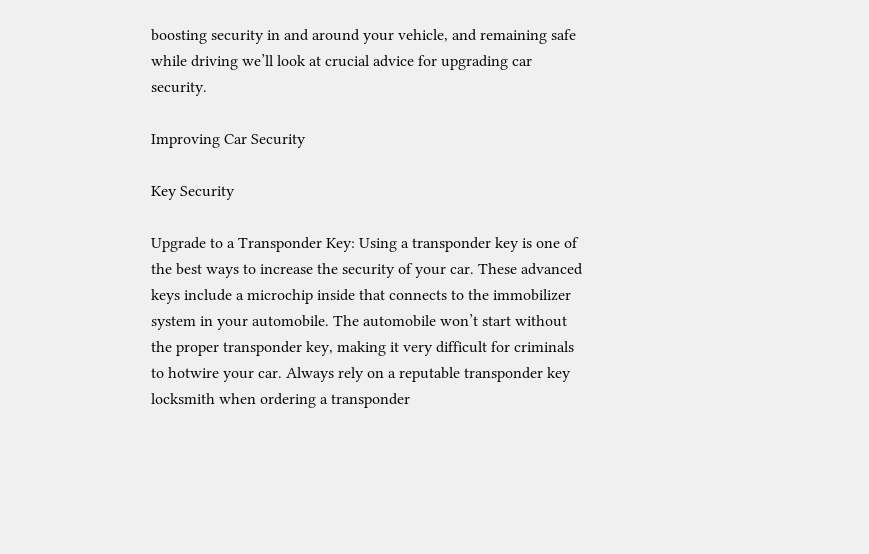boosting security in and around your vehicle, and remaining safe while driving we’ll look at crucial advice for upgrading car security.

Improving Car Security

Key Security

Upgrade to a Transponder Key: Using a transponder key is one of the best ways to increase the security of your car. These advanced keys include a microchip inside that connects to the immobilizer system in your automobile. The automobile won’t start without the proper transponder key, making it very difficult for criminals to hotwire your car. Always rely on a reputable transponder key locksmith when ordering a transponder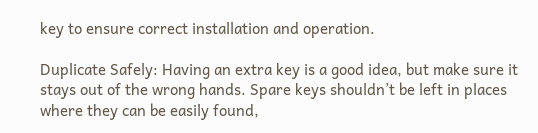key to ensure correct installation and operation.

Duplicate Safely: Having an extra key is a good idea, but make sure it stays out of the wrong hands. Spare keys shouldn’t be left in places where they can be easily found,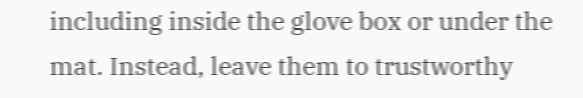including inside the glove box or under the mat. Instead, leave them to trustworthy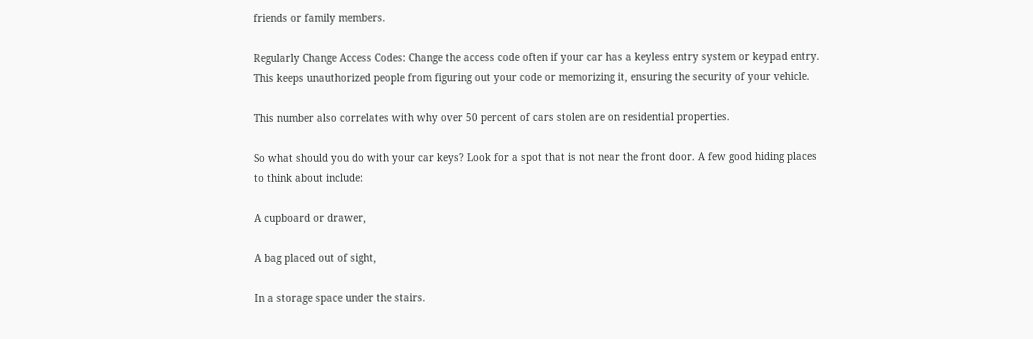friends or family members.

Regularly Change Access Codes: Change the access code often if your car has a keyless entry system or keypad entry. This keeps unauthorized people from figuring out your code or memorizing it, ensuring the security of your vehicle.

This number also correlates with why over 50 percent of cars stolen are on residential properties.

So what should you do with your car keys? Look for a spot that is not near the front door. A few good hiding places to think about include:

A cupboard or drawer,

A bag placed out of sight,

In a storage space under the stairs.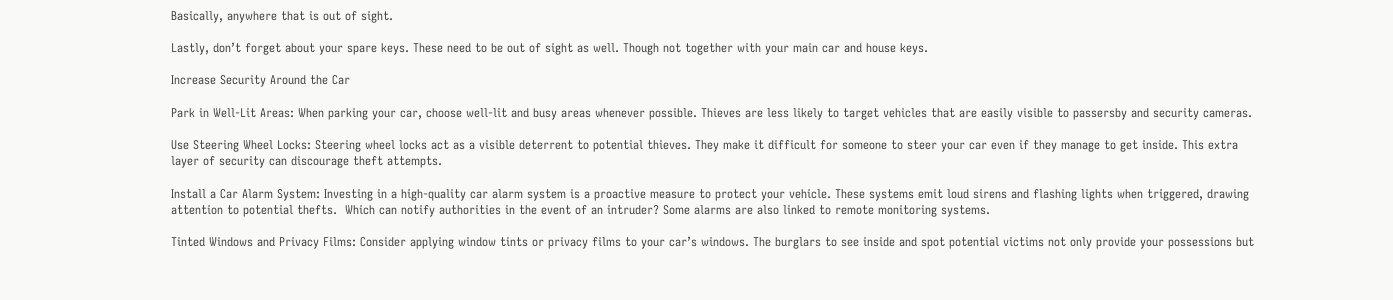Basically, anywhere that is out of sight.

Lastly, don’t forget about your spare keys. These need to be out of sight as well. Though not together with your main car and house keys.

Increase Security Around the Car

Park in Well-Lit Areas: When parking your car, choose well-lit and busy areas whenever possible. Thieves are less likely to target vehicles that are easily visible to passersby and security cameras.

Use Steering Wheel Locks: Steering wheel locks act as a visible deterrent to potential thieves. They make it difficult for someone to steer your car even if they manage to get inside. This extra layer of security can discourage theft attempts.

Install a Car Alarm System: Investing in a high-quality car alarm system is a proactive measure to protect your vehicle. These systems emit loud sirens and flashing lights when triggered, drawing attention to potential thefts.  Which can notify authorities in the event of an intruder? Some alarms are also linked to remote monitoring systems.

Tinted Windows and Privacy Films: Consider applying window tints or privacy films to your car’s windows. The burglars to see inside and spot potential victims not only provide your possessions but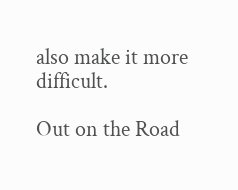also make it more difficult.

Out on the Road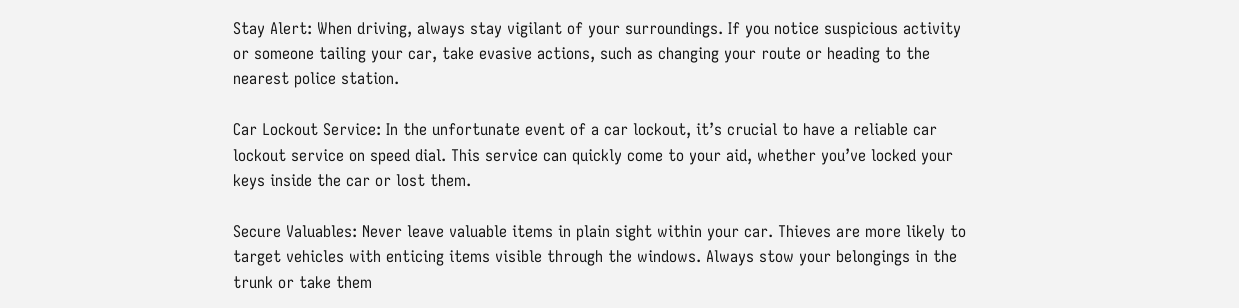Stay Alert: When driving, always stay vigilant of your surroundings. If you notice suspicious activity or someone tailing your car, take evasive actions, such as changing your route or heading to the nearest police station.

Car Lockout Service: In the unfortunate event of a car lockout, it’s crucial to have a reliable car lockout service on speed dial. This service can quickly come to your aid, whether you’ve locked your keys inside the car or lost them.

Secure Valuables: Never leave valuable items in plain sight within your car. Thieves are more likely to target vehicles with enticing items visible through the windows. Always stow your belongings in the trunk or take them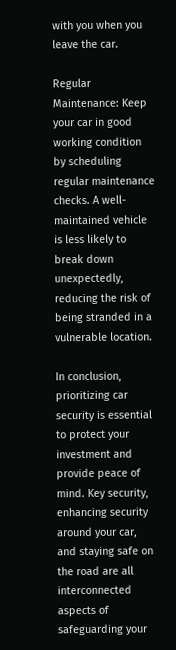with you when you leave the car.

Regular Maintenance: Keep your car in good working condition by scheduling regular maintenance checks. A well-maintained vehicle is less likely to break down unexpectedly, reducing the risk of being stranded in a vulnerable location.

In conclusion, prioritizing car security is essential to protect your investment and provide peace of mind. Key security, enhancing security around your car, and staying safe on the road are all interconnected aspects of safeguarding your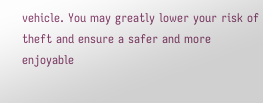vehicle. You may greatly lower your risk of theft and ensure a safer and more enjoyable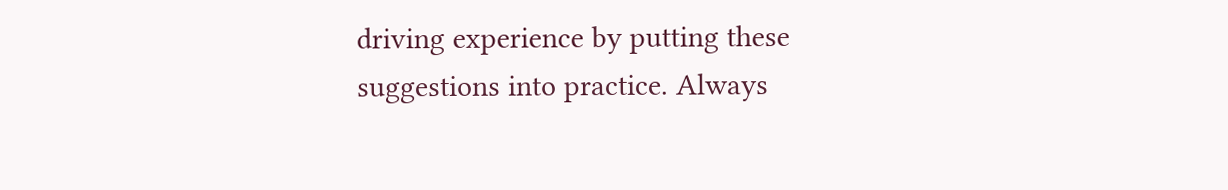driving experience by putting these suggestions into practice. Always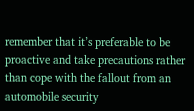remember that it’s preferable to be proactive and take precautions rather than cope with the fallout from an automobile security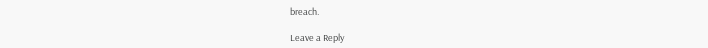breach.

Leave a Reply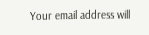Your email address will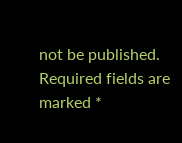not be published. Required fields are marked *